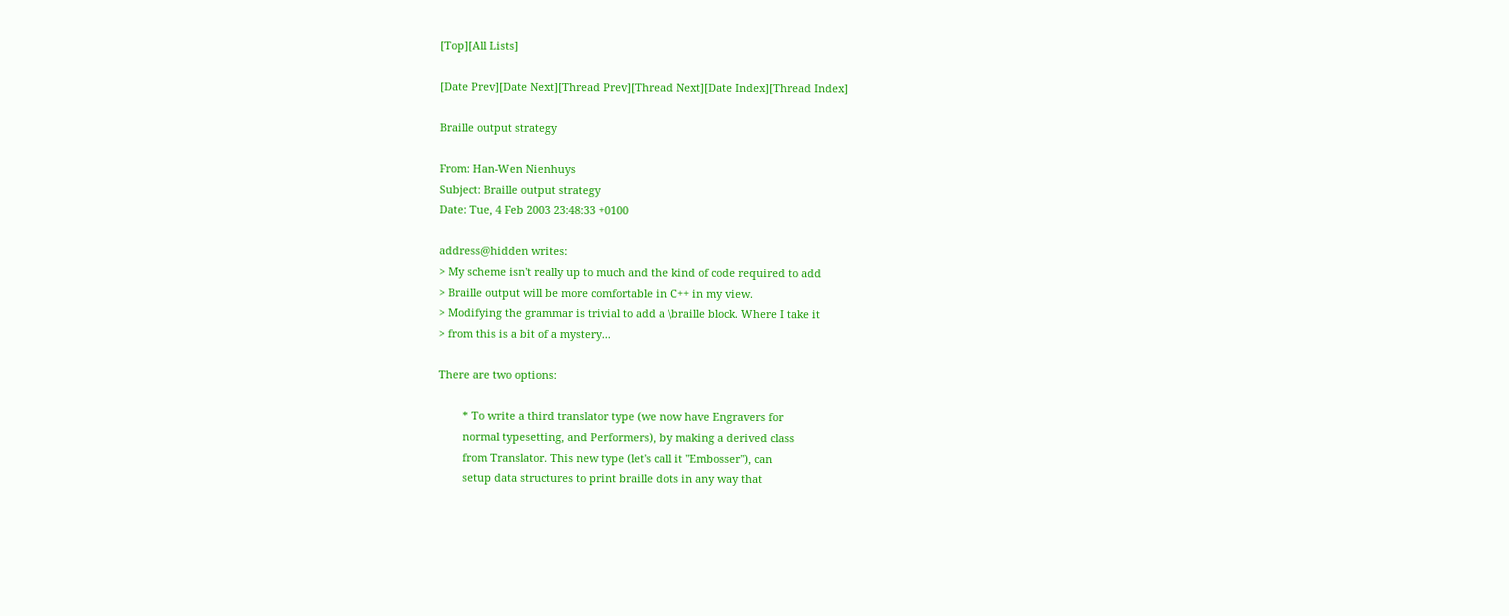[Top][All Lists]

[Date Prev][Date Next][Thread Prev][Thread Next][Date Index][Thread Index]

Braille output strategy

From: Han-Wen Nienhuys
Subject: Braille output strategy
Date: Tue, 4 Feb 2003 23:48:33 +0100

address@hidden writes:
> My scheme isn't really up to much and the kind of code required to add
> Braille output will be more comfortable in C++ in my view.
> Modifying the grammar is trivial to add a \braille block. Where I take it
> from this is a bit of a mystery...

There are two options:

        * To write a third translator type (we now have Engravers for
        normal typesetting, and Performers), by making a derived class
        from Translator. This new type (let's call it "Embosser"), can
        setup data structures to print braille dots in any way that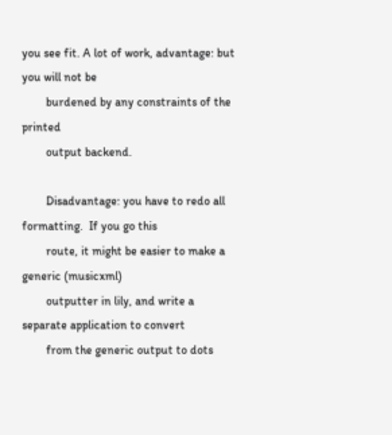you see fit. A lot of work, advantage: but you will not be
        burdened by any constraints of the printed
        output backend.

        Disadvantage: you have to redo all formatting.  If you go this
        route, it might be easier to make a generic (musicxml)
        outputter in lily, and write a separate application to convert
        from the generic output to dots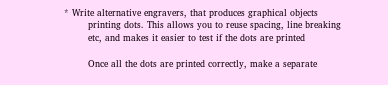* Write alternative engravers, that produces graphical objects
        printing dots. This allows you to reuse spacing, line breaking
        etc, and makes it easier to test if the dots are printed

        Once all the dots are printed correctly, make a separate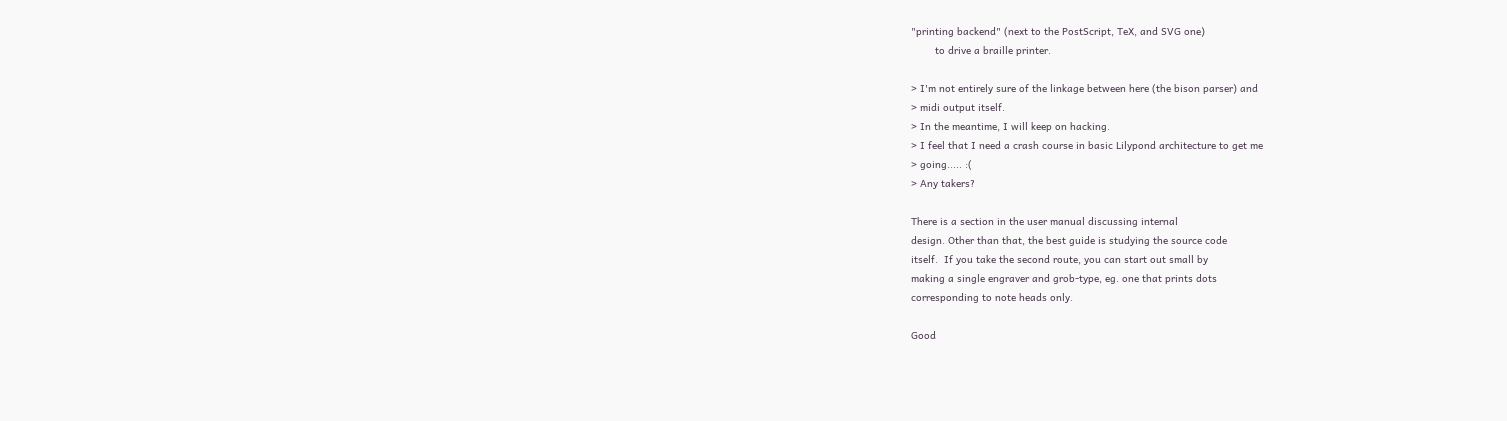"printing backend" (next to the PostScript, TeX, and SVG one)
        to drive a braille printer.

> I'm not entirely sure of the linkage between here (the bison parser) and
> midi output itself.
> In the meantime, I will keep on hacking.
> I feel that I need a crash course in basic Lilypond architecture to get me
> going..... :(
> Any takers?

There is a section in the user manual discussing internal
design. Other than that, the best guide is studying the source code
itself.  If you take the second route, you can start out small by
making a single engraver and grob-type, eg. one that prints dots
corresponding to note heads only.

Good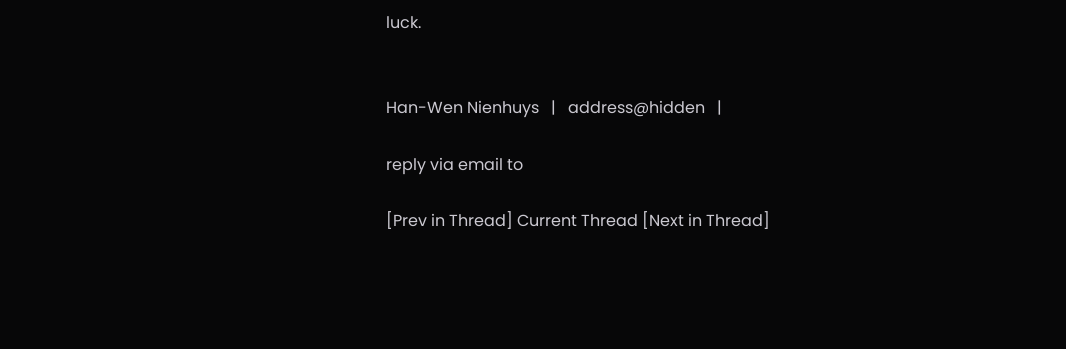luck.


Han-Wen Nienhuys   |   address@hidden   |

reply via email to

[Prev in Thread] Current Thread [Next in Thread]